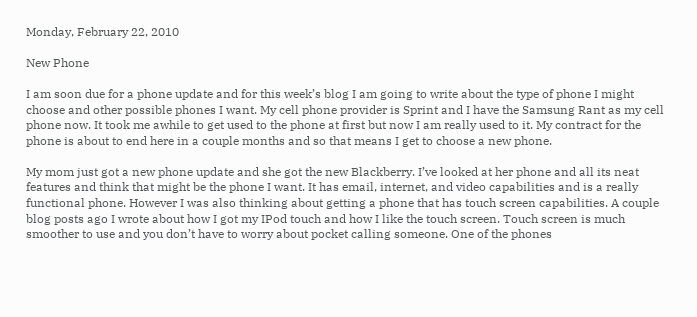Monday, February 22, 2010

New Phone

I am soon due for a phone update and for this week’s blog I am going to write about the type of phone I might choose and other possible phones I want. My cell phone provider is Sprint and I have the Samsung Rant as my cell phone now. It took me awhile to get used to the phone at first but now I am really used to it. My contract for the phone is about to end here in a couple months and so that means I get to choose a new phone.

My mom just got a new phone update and she got the new Blackberry. I’ve looked at her phone and all its neat features and think that might be the phone I want. It has email, internet, and video capabilities and is a really functional phone. However I was also thinking about getting a phone that has touch screen capabilities. A couple blog posts ago I wrote about how I got my IPod touch and how I like the touch screen. Touch screen is much smoother to use and you don’t have to worry about pocket calling someone. One of the phones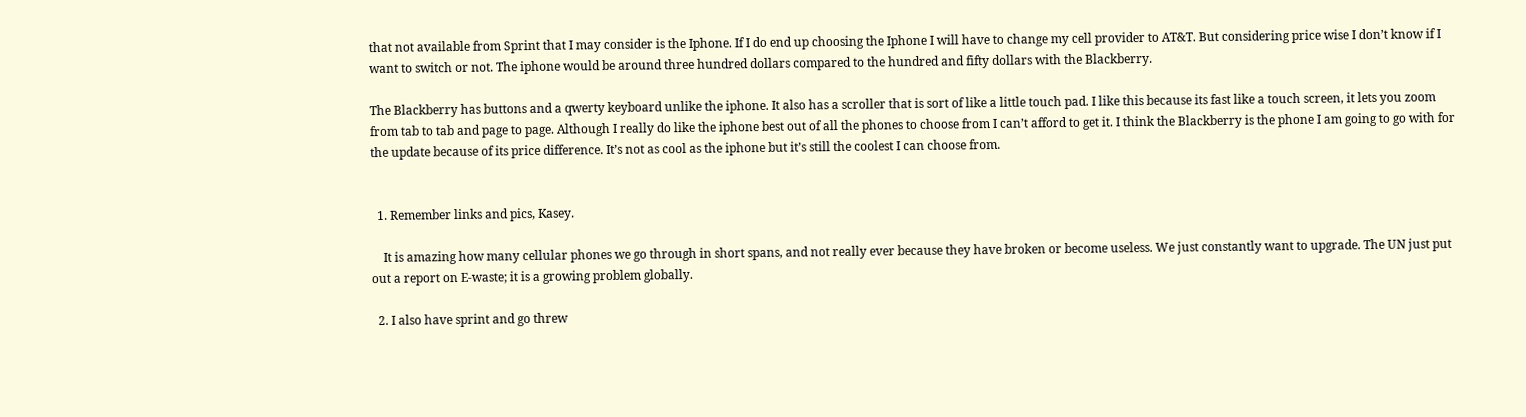that not available from Sprint that I may consider is the Iphone. If I do end up choosing the Iphone I will have to change my cell provider to AT&T. But considering price wise I don’t know if I want to switch or not. The iphone would be around three hundred dollars compared to the hundred and fifty dollars with the Blackberry.

The Blackberry has buttons and a qwerty keyboard unlike the iphone. It also has a scroller that is sort of like a little touch pad. I like this because its fast like a touch screen, it lets you zoom from tab to tab and page to page. Although I really do like the iphone best out of all the phones to choose from I can’t afford to get it. I think the Blackberry is the phone I am going to go with for the update because of its price difference. It’s not as cool as the iphone but it’s still the coolest I can choose from.


  1. Remember links and pics, Kasey.

    It is amazing how many cellular phones we go through in short spans, and not really ever because they have broken or become useless. We just constantly want to upgrade. The UN just put out a report on E-waste; it is a growing problem globally.

  2. I also have sprint and go threw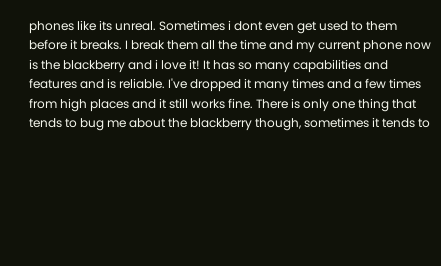phones like its unreal. Sometimes i dont even get used to them before it breaks. I break them all the time and my current phone now is the blackberry and i love it! It has so many capabilities and features and is reliable. I've dropped it many times and a few times from high places and it still works fine. There is only one thing that tends to bug me about the blackberry though, sometimes it tends to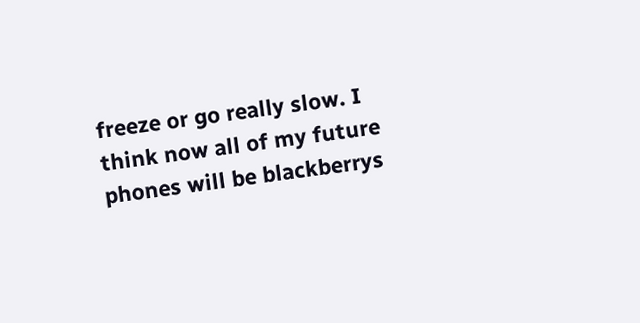freeze or go really slow. I think now all of my future phones will be blackberrys